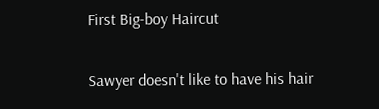First Big-boy Haircut

Sawyer doesn't like to have his hair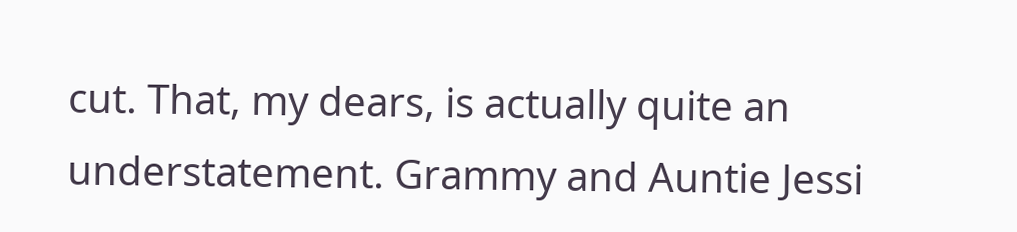cut. That, my dears, is actually quite an understatement. Grammy and Auntie Jessi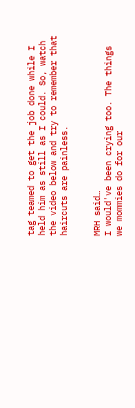tag teamed to get the job done while I held him as still as I could. So, watch the video below and try to remember that haircuts are painless.


MRH said…
I would've been crying too. The things we mommies do for our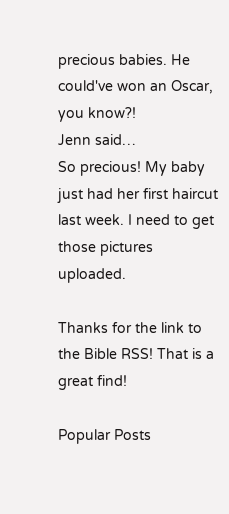precious babies. He could've won an Oscar, you know?!
Jenn said…
So precious! My baby just had her first haircut last week. I need to get those pictures uploaded.

Thanks for the link to the Bible RSS! That is a great find!

Popular Posts